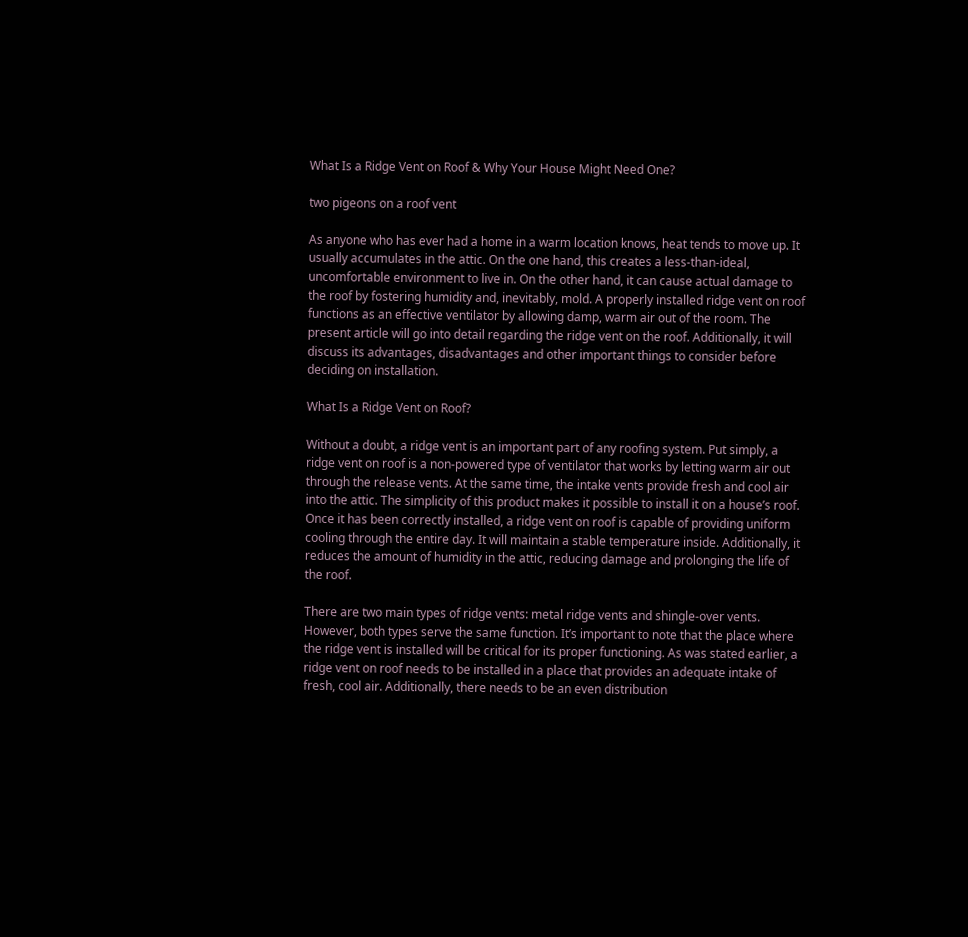What Is a Ridge Vent on Roof & Why Your House Might Need One?

two pigeons on a roof vent

As anyone who has ever had a home in a warm location knows, heat tends to move up. It usually accumulates in the attic. On the one hand, this creates a less-than-ideal, uncomfortable environment to live in. On the other hand, it can cause actual damage to the roof by fostering humidity and, inevitably, mold. A properly installed ridge vent on roof functions as an effective ventilator by allowing damp, warm air out of the room. The present article will go into detail regarding the ridge vent on the roof. Additionally, it will discuss its advantages, disadvantages and other important things to consider before deciding on installation.

What Is a Ridge Vent on Roof?

Without a doubt, a ridge vent is an important part of any roofing system. Put simply, a ridge vent on roof is a non-powered type of ventilator that works by letting warm air out through the release vents. At the same time, the intake vents provide fresh and cool air into the attic. The simplicity of this product makes it possible to install it on a house’s roof. Once it has been correctly installed, a ridge vent on roof is capable of providing uniform cooling through the entire day. It will maintain a stable temperature inside. Additionally, it reduces the amount of humidity in the attic, reducing damage and prolonging the life of the roof.

There are two main types of ridge vents: metal ridge vents and shingle-over vents. However, both types serve the same function. It’s important to note that the place where the ridge vent is installed will be critical for its proper functioning. As was stated earlier, a ridge vent on roof needs to be installed in a place that provides an adequate intake of fresh, cool air. Additionally, there needs to be an even distribution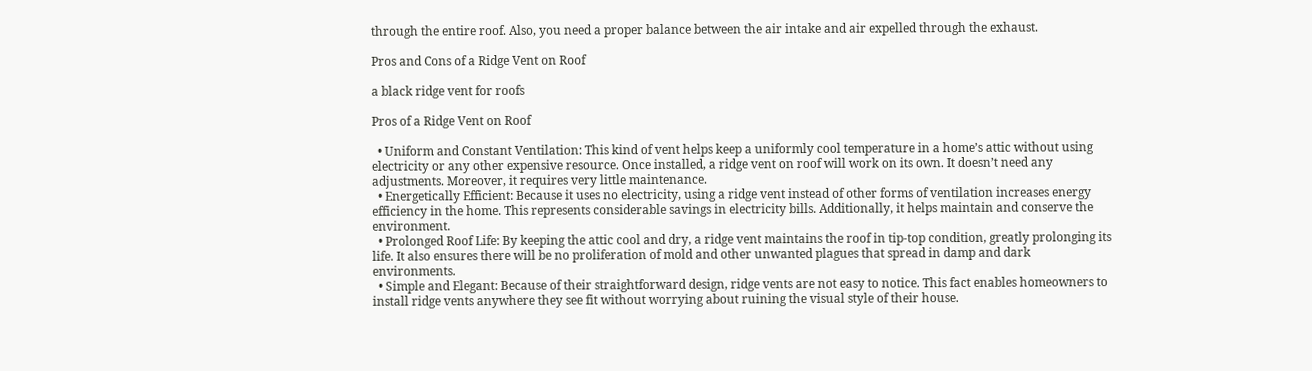through the entire roof. Also, you need a proper balance between the air intake and air expelled through the exhaust.

Pros and Cons of a Ridge Vent on Roof

a black ridge vent for roofs

Pros of a Ridge Vent on Roof

  • Uniform and Constant Ventilation: This kind of vent helps keep a uniformly cool temperature in a home’s attic without using electricity or any other expensive resource. Once installed, a ridge vent on roof will work on its own. It doesn’t need any adjustments. Moreover, it requires very little maintenance.
  • Energetically Efficient: Because it uses no electricity, using a ridge vent instead of other forms of ventilation increases energy efficiency in the home. This represents considerable savings in electricity bills. Additionally, it helps maintain and conserve the environment.
  • Prolonged Roof Life: By keeping the attic cool and dry, a ridge vent maintains the roof in tip-top condition, greatly prolonging its life. It also ensures there will be no proliferation of mold and other unwanted plagues that spread in damp and dark environments.
  • Simple and Elegant: Because of their straightforward design, ridge vents are not easy to notice. This fact enables homeowners to install ridge vents anywhere they see fit without worrying about ruining the visual style of their house.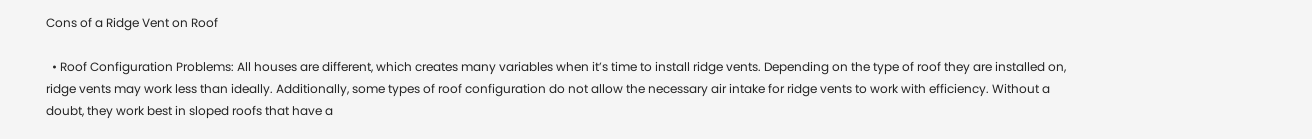Cons of a Ridge Vent on Roof

  • Roof Configuration Problems: All houses are different, which creates many variables when it’s time to install ridge vents. Depending on the type of roof they are installed on, ridge vents may work less than ideally. Additionally, some types of roof configuration do not allow the necessary air intake for ridge vents to work with efficiency. Without a doubt, they work best in sloped roofs that have a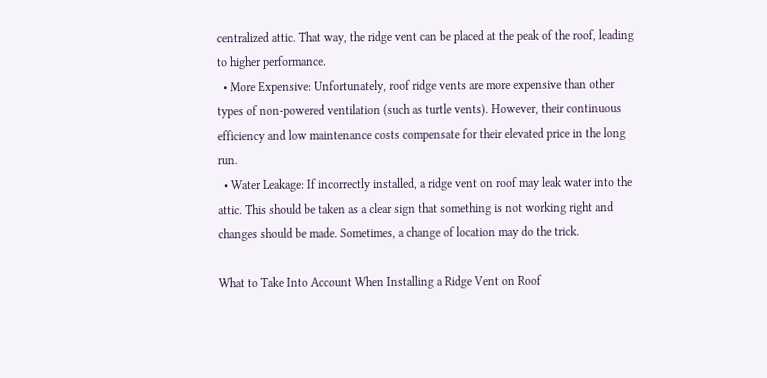centralized attic. That way, the ridge vent can be placed at the peak of the roof, leading to higher performance.
  • More Expensive: Unfortunately, roof ridge vents are more expensive than other types of non-powered ventilation (such as turtle vents). However, their continuous efficiency and low maintenance costs compensate for their elevated price in the long run.
  • Water Leakage: If incorrectly installed, a ridge vent on roof may leak water into the attic. This should be taken as a clear sign that something is not working right and changes should be made. Sometimes, a change of location may do the trick.

What to Take Into Account When Installing a Ridge Vent on Roof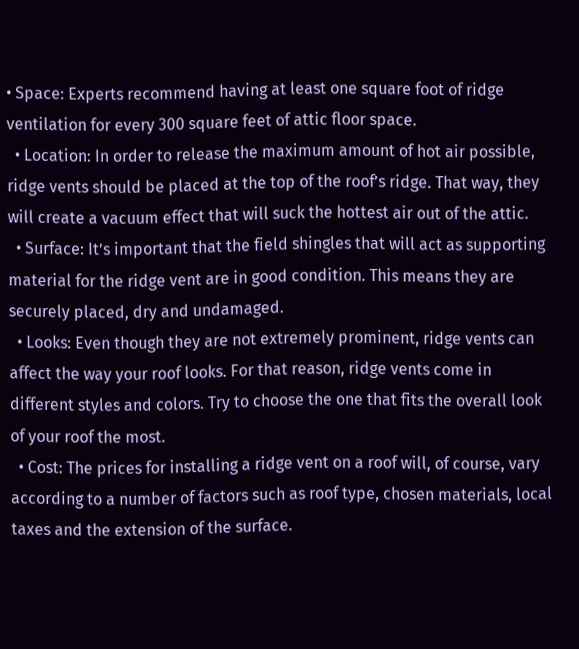• Space: Experts recommend having at least one square foot of ridge ventilation for every 300 square feet of attic floor space.
  • Location: In order to release the maximum amount of hot air possible, ridge vents should be placed at the top of the roof’s ridge. That way, they will create a vacuum effect that will suck the hottest air out of the attic.
  • Surface: It’s important that the field shingles that will act as supporting material for the ridge vent are in good condition. This means they are securely placed, dry and undamaged.
  • Looks: Even though they are not extremely prominent, ridge vents can affect the way your roof looks. For that reason, ridge vents come in different styles and colors. Try to choose the one that fits the overall look of your roof the most.
  • Cost: The prices for installing a ridge vent on a roof will, of course, vary according to a number of factors such as roof type, chosen materials, local taxes and the extension of the surface.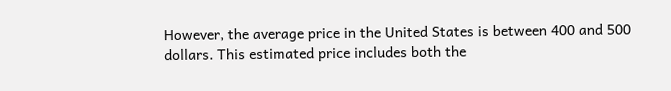However, the average price in the United States is between 400 and 500 dollars. This estimated price includes both the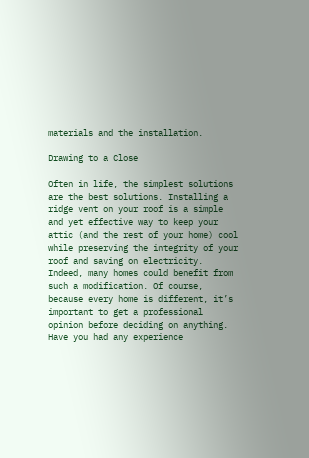materials and the installation.

Drawing to a Close

Often in life, the simplest solutions are the best solutions. Installing a ridge vent on your roof is a simple and yet effective way to keep your attic (and the rest of your home) cool while preserving the integrity of your roof and saving on electricity. Indeed, many homes could benefit from such a modification. Of course, because every home is different, it’s important to get a professional opinion before deciding on anything. Have you had any experience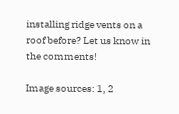installing ridge vents on a roof before? Let us know in the comments!

Image sources: 1, 2